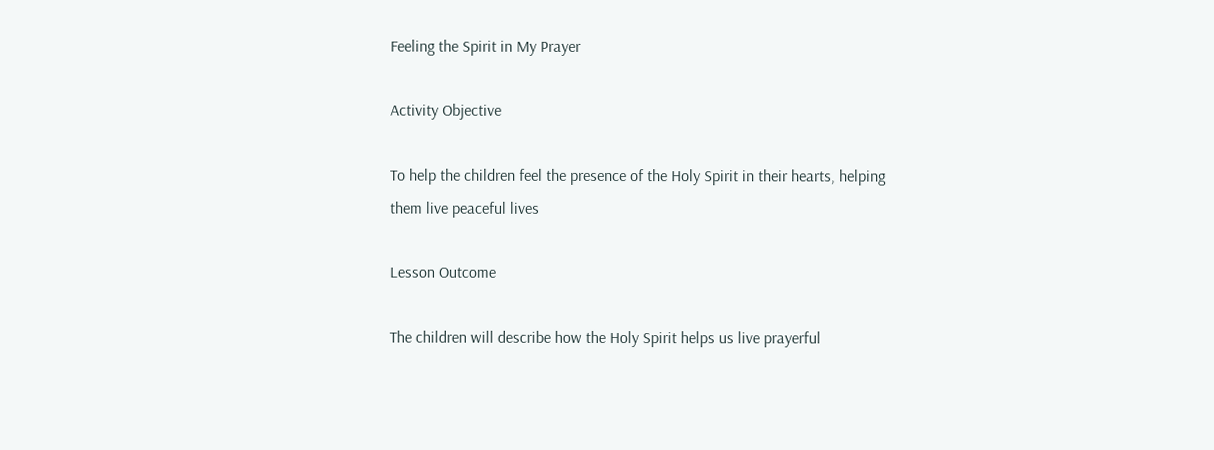Feeling the Spirit in My Prayer

Activity Objective

To help the children feel the presence of the Holy Spirit in their hearts, helping them live peaceful lives

Lesson Outcome

The children will describe how the Holy Spirit helps us live prayerful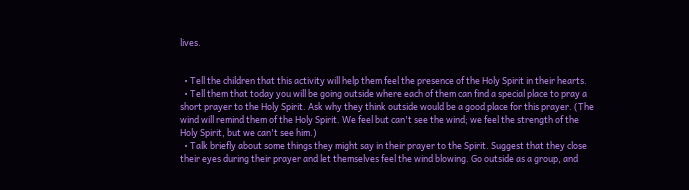lives.


  • Tell the children that this activity will help them feel the presence of the Holy Spirit in their hearts.
  • Tell them that today you will be going outside where each of them can find a special place to pray a short prayer to the Holy Spirit. Ask why they think outside would be a good place for this prayer. (The wind will remind them of the Holy Spirit. We feel but can't see the wind; we feel the strength of the Holy Spirit, but we can't see him.)
  • Talk briefly about some things they might say in their prayer to the Spirit. Suggest that they close their eyes during their prayer and let themselves feel the wind blowing. Go outside as a group, and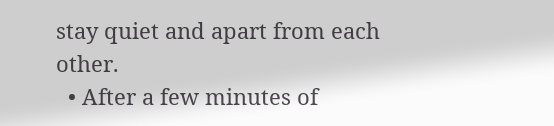stay quiet and apart from each other.
  • After a few minutes of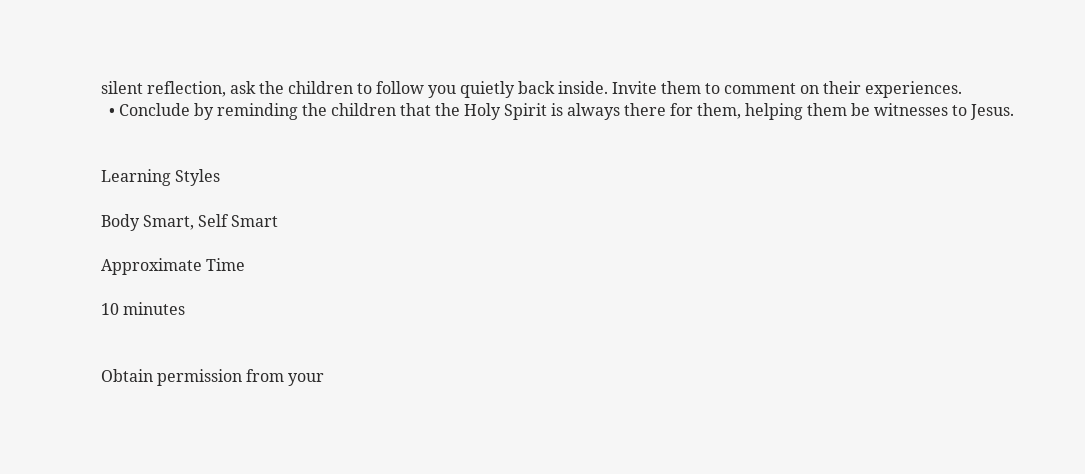silent reflection, ask the children to follow you quietly back inside. Invite them to comment on their experiences.
  • Conclude by reminding the children that the Holy Spirit is always there for them, helping them be witnesses to Jesus.


Learning Styles

Body Smart, Self Smart

Approximate Time

10 minutes


Obtain permission from your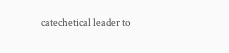catechetical leader to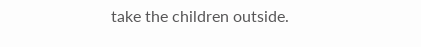take the children outside.